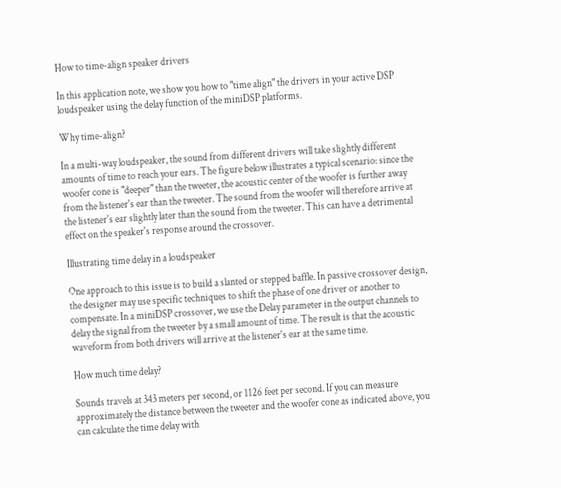How to time-align speaker drivers

In this application note, we show you how to "time align" the drivers in your active DSP loudspeaker using the delay function of the miniDSP platforms.

Why time-align?

In a multi-way loudspeaker, the sound from different drivers will take slightly different amounts of time to reach your ears. The figure below illustrates a typical scenario: since the woofer cone is "deeper" than the tweeter, the acoustic center of the woofer is further away from the listener's ear than the tweeter. The sound from the woofer will therefore arrive at the listener's ear slightly later than the sound from the tweeter. This can have a detrimental effect on the speaker's response around the crossover.

Illustrating time delay in a loudspeaker

One approach to this issue is to build a slanted or stepped baffle. In passive crossover design, the designer may use specific techniques to shift the phase of one driver or another to compensate. In a miniDSP crossover, we use the Delay parameter in the output channels to delay the signal from the tweeter by a small amount of time. The result is that the acoustic waveform from both drivers will arrive at the listener's ear at the same time.

How much time delay?

Sounds travels at 343 meters per second, or 1126 feet per second. If you can measure approximately the distance between the tweeter and the woofer cone as indicated above, you can calculate the time delay with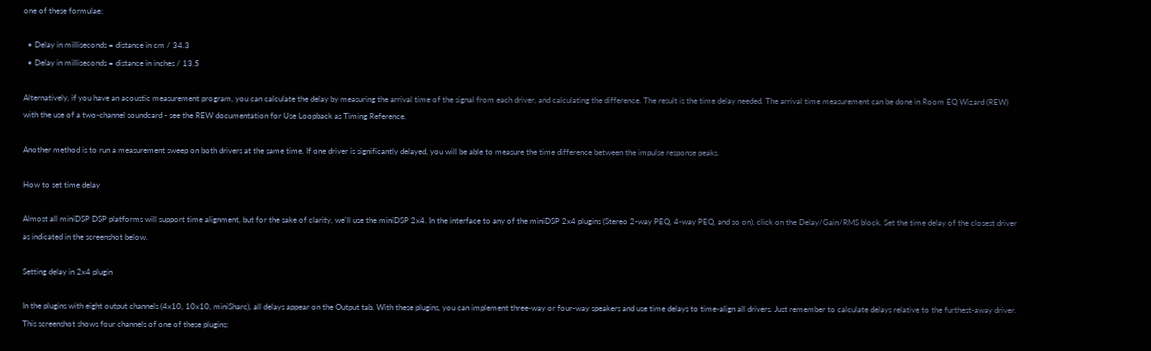one of these formulae:

  • Delay in milliseconds = distance in cm / 34.3
  • Delay in milliseconds = distance in inches / 13.5

Alternatively, if you have an acoustic measurement program, you can calculate the delay by measuring the arrival time of the signal from each driver, and calculating the difference. The result is the time delay needed. The arrival time measurement can be done in Room EQ Wizard (REW) with the use of a two-channel soundcard - see the REW documentation for Use Loopback as Timing Reference.

Another method is to run a measurement sweep on both drivers at the same time. If one driver is significantly delayed, you will be able to measure the time difference between the impulse response peaks.

How to set time delay

Almost all miniDSP DSP platforms will support time alignment, but for the sake of clarity, we'll use the miniDSP 2x4. In the interface to any of the miniDSP 2x4 plugins (Stereo 2-way PEQ, 4-way PEQ, and so on), click on the Delay/Gain/RMS block. Set the time delay of the closest driver as indicated in the screenshot below.

Setting delay in 2x4 plugin

In the plugins with eight output channels (4x10, 10x10, miniSharc), all delays appear on the Output tab. With these plugins, you can implement three-way or four-way speakers and use time delays to time-align all drivers. Just remember to calculate delays relative to the furthest-away driver. This screenshot shows four channels of one of these plugins: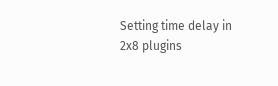Setting time delay in 2x8 plugins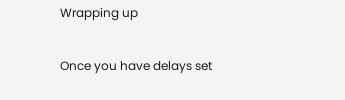Wrapping up

Once you have delays set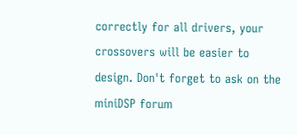correctly for all drivers, your crossovers will be easier to design. Don't forget to ask on the miniDSP forum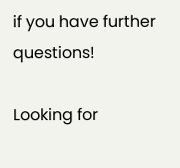if you have further questions!

Looking for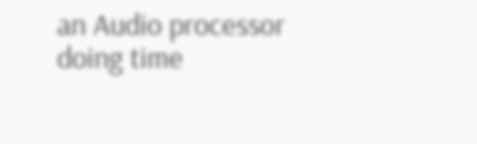an Audio processor doing time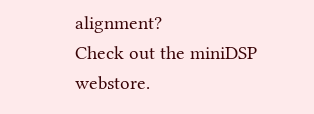alignment?
Check out the miniDSP webstore.